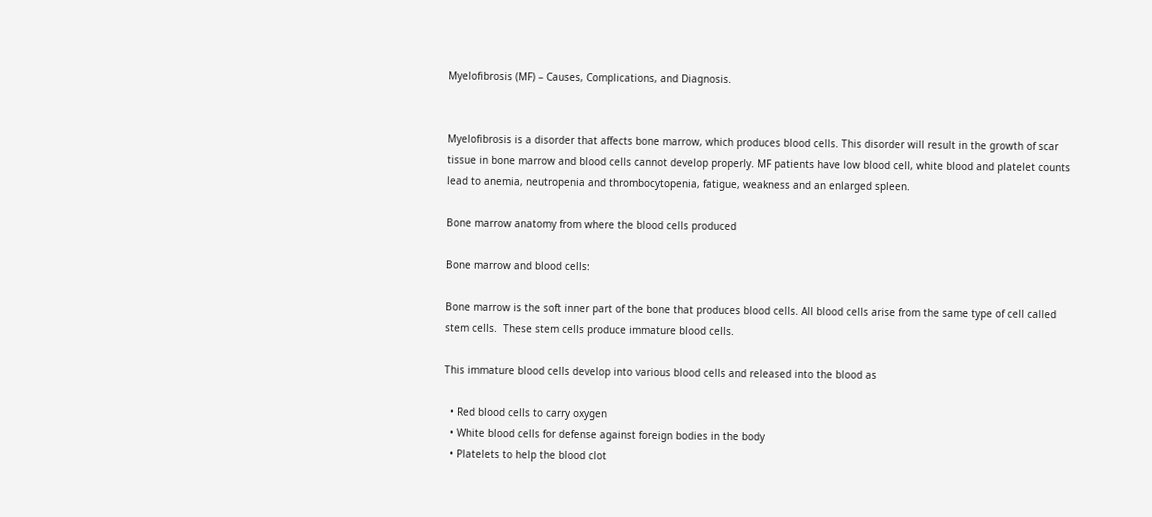Myelofibrosis (MF) – Causes, Complications, and Diagnosis.


Myelofibrosis is a disorder that affects bone marrow, which produces blood cells. This disorder will result in the growth of scar tissue in bone marrow and blood cells cannot develop properly. MF patients have low blood cell, white blood and platelet counts lead to anemia, neutropenia and thrombocytopenia, fatigue, weakness and an enlarged spleen.

Bone marrow anatomy from where the blood cells produced

Bone marrow and blood cells:

Bone marrow is the soft inner part of the bone that produces blood cells. All blood cells arise from the same type of cell called stem cells.  These stem cells produce immature blood cells.

This immature blood cells develop into various blood cells and released into the blood as

  • Red blood cells to carry oxygen
  • White blood cells for defense against foreign bodies in the body
  • Platelets to help the blood clot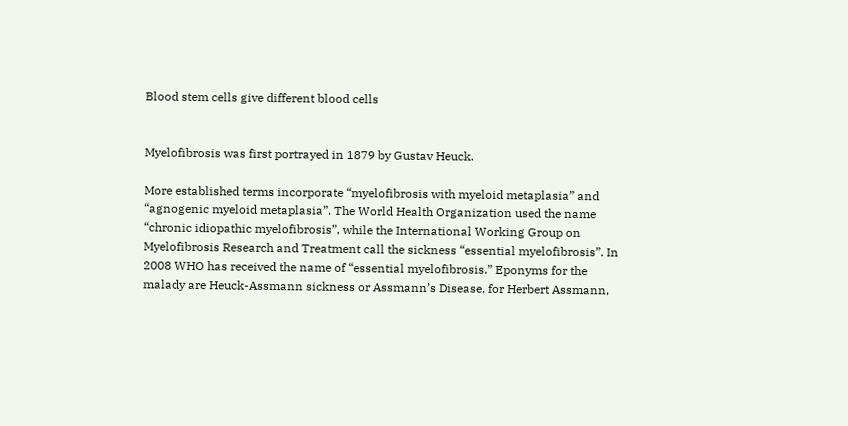Blood stem cells give different blood cells


Myelofibrosis was first portrayed in 1879 by Gustav Heuck.

More established terms incorporate “myelofibrosis with myeloid metaplasia” and “agnogenic myeloid metaplasia”. The World Health Organization used the name “chronic idiopathic myelofibrosis”, while the International Working Group on Myelofibrosis Research and Treatment call the sickness “essential myelofibrosis”. In 2008 WHO has received the name of “essential myelofibrosis.” Eponyms for the malady are Heuck-Assmann sickness or Assmann’s Disease, for Herbert Assmann,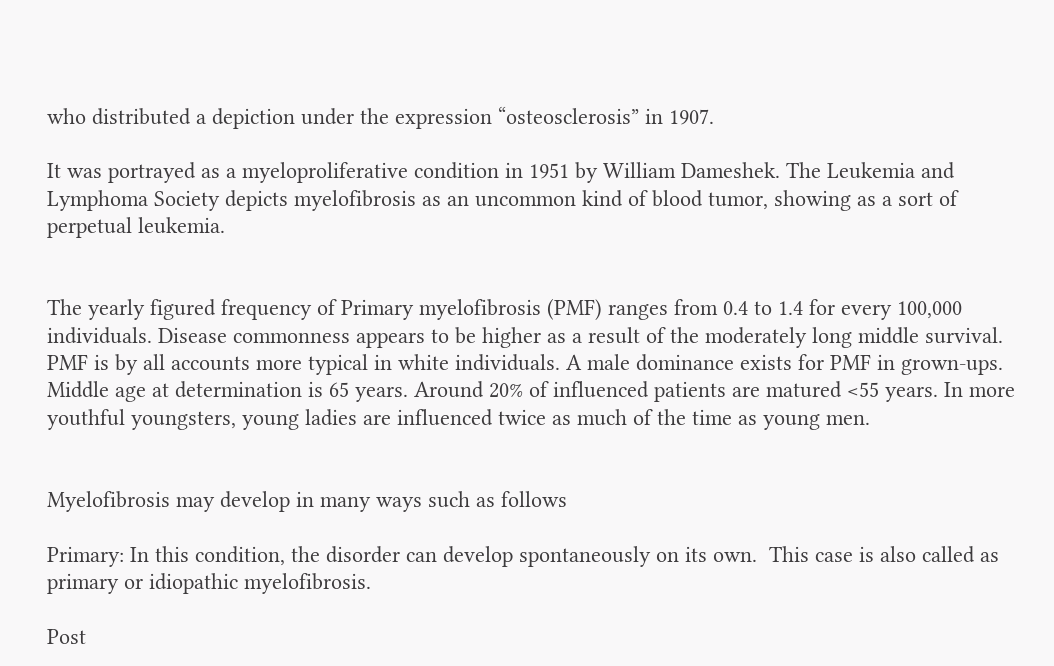who distributed a depiction under the expression “osteosclerosis” in 1907.

It was portrayed as a myeloproliferative condition in 1951 by William Dameshek. The Leukemia and Lymphoma Society depicts myelofibrosis as an uncommon kind of blood tumor, showing as a sort of perpetual leukemia.


The yearly figured frequency of Primary myelofibrosis (PMF) ranges from 0.4 to 1.4 for every 100,000 individuals. Disease commonness appears to be higher as a result of the moderately long middle survival. PMF is by all accounts more typical in white individuals. A male dominance exists for PMF in grown-ups. Middle age at determination is 65 years. Around 20% of influenced patients are matured <55 years. In more youthful youngsters, young ladies are influenced twice as much of the time as young men.


Myelofibrosis may develop in many ways such as follows

Primary: In this condition, the disorder can develop spontaneously on its own.  This case is also called as primary or idiopathic myelofibrosis.

Post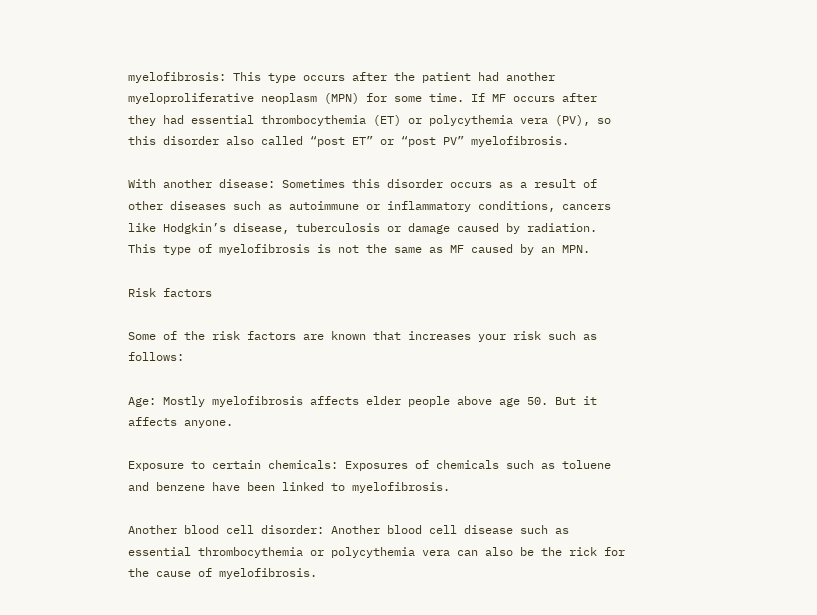myelofibrosis: This type occurs after the patient had another myeloproliferative neoplasm (MPN) for some time. If MF occurs after they had essential thrombocythemia (ET) or polycythemia vera (PV), so this disorder also called “post ET” or “post PV” myelofibrosis.

With another disease: Sometimes this disorder occurs as a result of other diseases such as autoimmune or inflammatory conditions, cancers like Hodgkin’s disease, tuberculosis or damage caused by radiation. This type of myelofibrosis is not the same as MF caused by an MPN.

Risk factors

Some of the risk factors are known that increases your risk such as follows:

Age: Mostly myelofibrosis affects elder people above age 50. But it affects anyone.

Exposure to certain chemicals: Exposures of chemicals such as toluene and benzene have been linked to myelofibrosis.

Another blood cell disorder: Another blood cell disease such as essential thrombocythemia or polycythemia vera can also be the rick for the cause of myelofibrosis.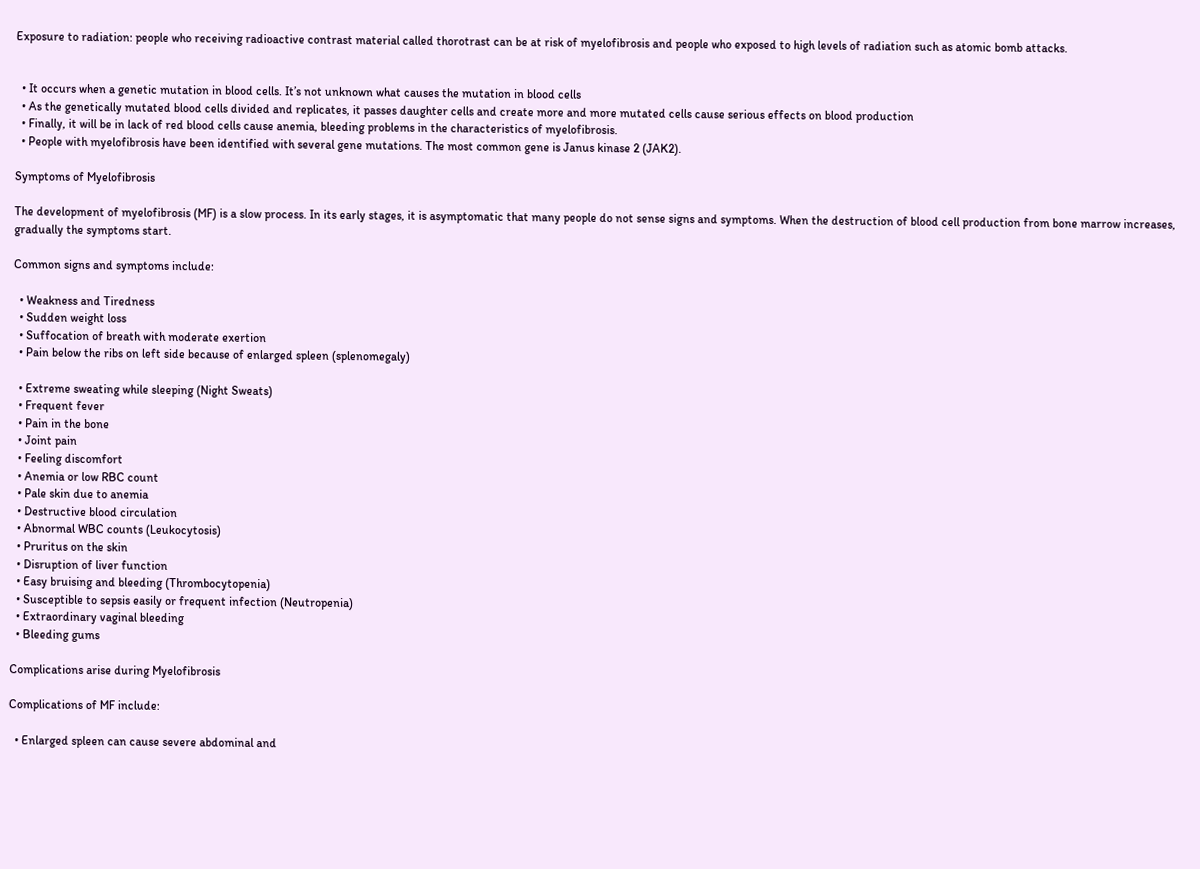Exposure to radiation: people who receiving radioactive contrast material called thorotrast can be at risk of myelofibrosis and people who exposed to high levels of radiation such as atomic bomb attacks.


  • It occurs when a genetic mutation in blood cells. It’s not unknown what causes the mutation in blood cells
  • As the genetically mutated blood cells divided and replicates, it passes daughter cells and create more and more mutated cells cause serious effects on blood production
  • Finally, it will be in lack of red blood cells cause anemia, bleeding problems in the characteristics of myelofibrosis.
  • People with myelofibrosis have been identified with several gene mutations. The most common gene is Janus kinase 2 (JAK2).

Symptoms of Myelofibrosis

The development of myelofibrosis (MF) is a slow process. In its early stages, it is asymptomatic that many people do not sense signs and symptoms. When the destruction of blood cell production from bone marrow increases, gradually the symptoms start.

Common signs and symptoms include:

  • Weakness and Tiredness
  • Sudden weight loss
  • Suffocation of breath with moderate exertion
  • Pain below the ribs on left side because of enlarged spleen (splenomegaly)

  • Extreme sweating while sleeping (Night Sweats)
  • Frequent fever
  • Pain in the bone
  • Joint pain
  • Feeling discomfort
  • Anemia or low RBC count
  • Pale skin due to anemia
  • Destructive blood circulation
  • Abnormal WBC counts (Leukocytosis)
  • Pruritus on the skin
  • Disruption of liver function
  • Easy bruising and bleeding (Thrombocytopenia)
  • Susceptible to sepsis easily or frequent infection (Neutropenia)
  • Extraordinary vaginal bleeding
  • Bleeding gums

Complications arise during Myelofibrosis

Complications of MF include:

  • Enlarged spleen can cause severe abdominal and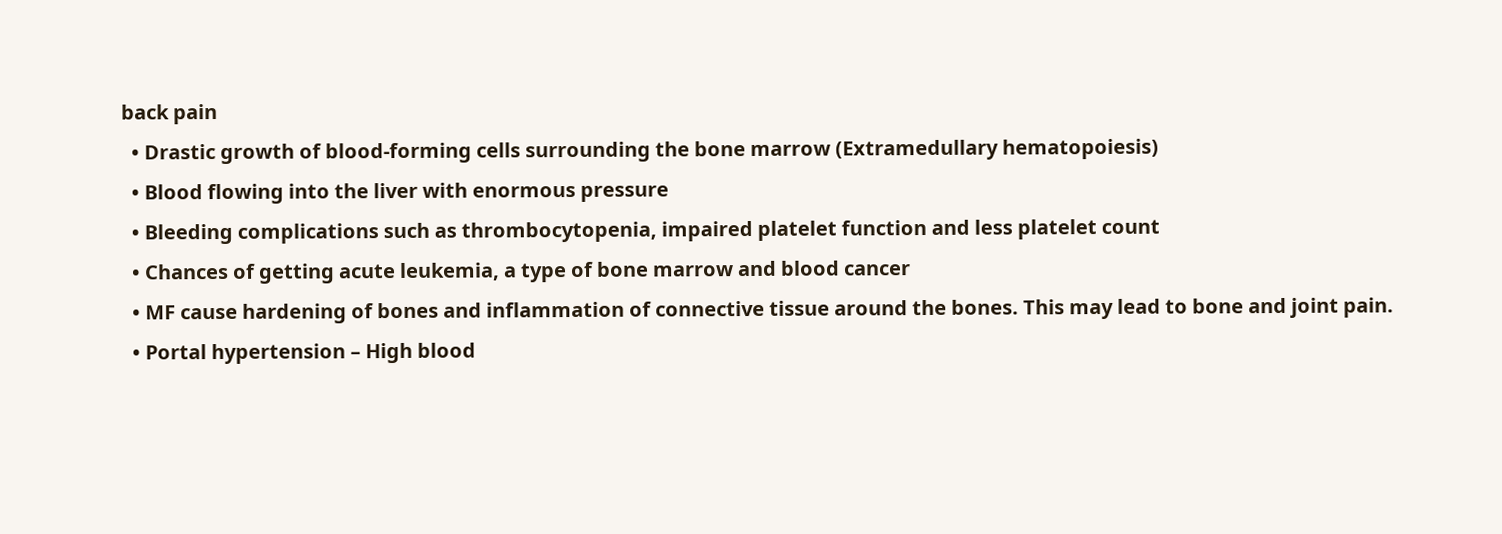back pain
  • Drastic growth of blood-forming cells surrounding the bone marrow (Extramedullary hematopoiesis)
  • Blood flowing into the liver with enormous pressure
  • Bleeding complications such as thrombocytopenia, impaired platelet function and less platelet count
  • Chances of getting acute leukemia, a type of bone marrow and blood cancer
  • MF cause hardening of bones and inflammation of connective tissue around the bones. This may lead to bone and joint pain.
  • Portal hypertension – High blood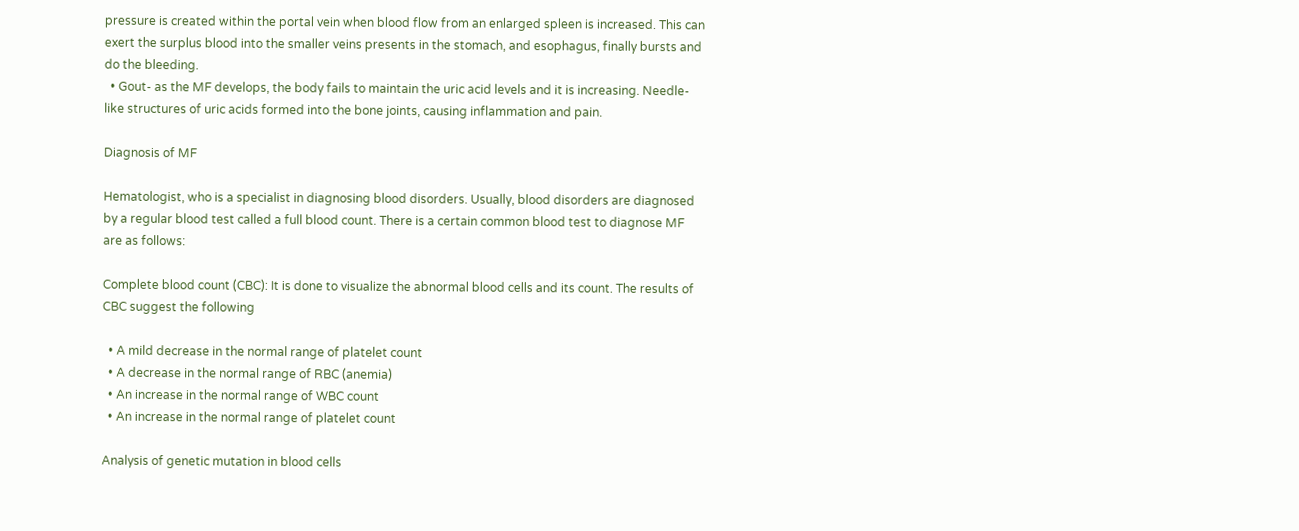pressure is created within the portal vein when blood flow from an enlarged spleen is increased. This can exert the surplus blood into the smaller veins presents in the stomach, and esophagus, finally bursts and do the bleeding.
  • Gout- as the MF develops, the body fails to maintain the uric acid levels and it is increasing. Needle-like structures of uric acids formed into the bone joints, causing inflammation and pain.

Diagnosis of MF

Hematologist, who is a specialist in diagnosing blood disorders. Usually, blood disorders are diagnosed by a regular blood test called a full blood count. There is a certain common blood test to diagnose MF are as follows:

Complete blood count (CBC): It is done to visualize the abnormal blood cells and its count. The results of CBC suggest the following

  • A mild decrease in the normal range of platelet count
  • A decrease in the normal range of RBC (anemia)
  • An increase in the normal range of WBC count
  • An increase in the normal range of platelet count

Analysis of genetic mutation in blood cells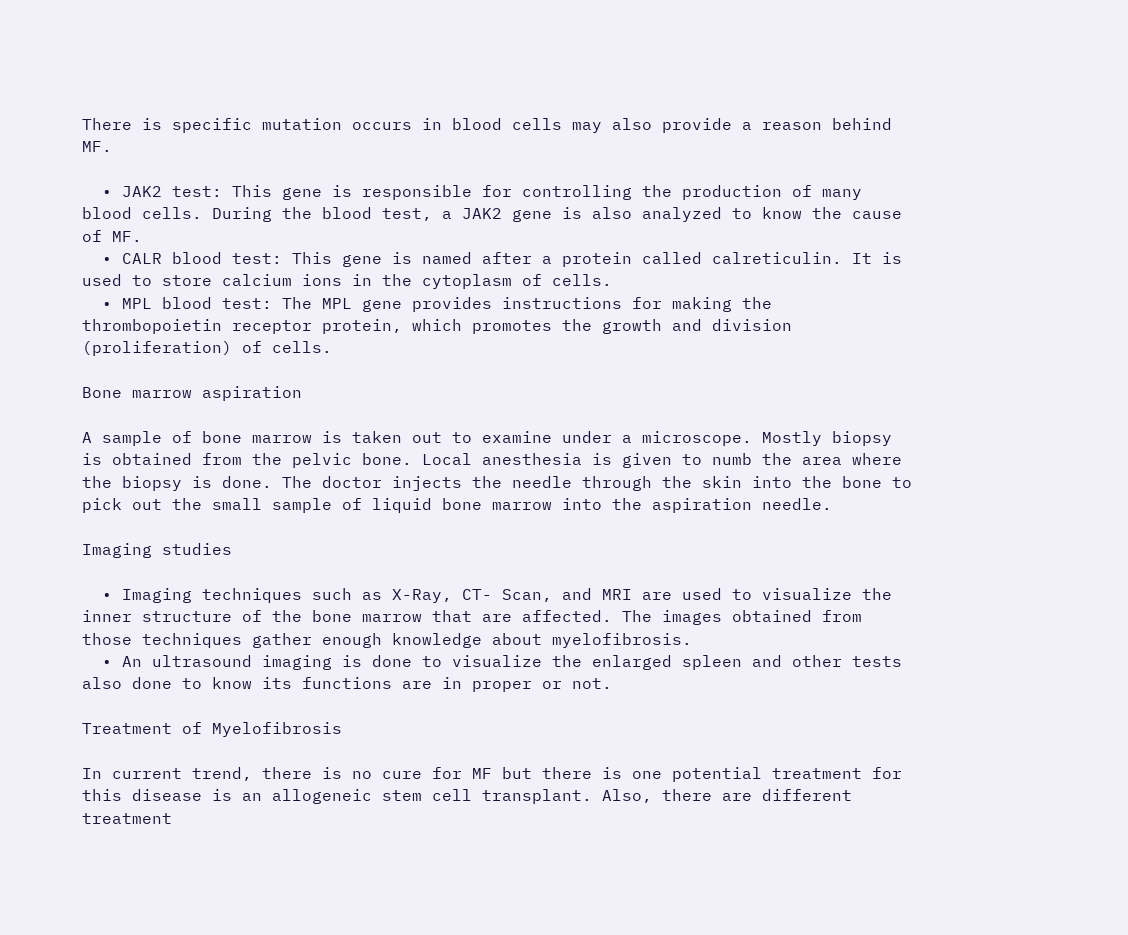There is specific mutation occurs in blood cells may also provide a reason behind MF.

  • JAK2 test: This gene is responsible for controlling the production of many blood cells. During the blood test, a JAK2 gene is also analyzed to know the cause of MF.
  • CALR blood test: This gene is named after a protein called calreticulin. It is used to store calcium ions in the cytoplasm of cells.
  • MPL blood test: The MPL gene provides instructions for making the thrombopoietin receptor protein, which promotes the growth and division (proliferation) of cells.

Bone marrow aspiration

A sample of bone marrow is taken out to examine under a microscope. Mostly biopsy is obtained from the pelvic bone. Local anesthesia is given to numb the area where the biopsy is done. The doctor injects the needle through the skin into the bone to pick out the small sample of liquid bone marrow into the aspiration needle.

Imaging studies

  • Imaging techniques such as X-Ray, CT- Scan, and MRI are used to visualize the inner structure of the bone marrow that are affected. The images obtained from those techniques gather enough knowledge about myelofibrosis.
  • An ultrasound imaging is done to visualize the enlarged spleen and other tests also done to know its functions are in proper or not.

Treatment of Myelofibrosis

In current trend, there is no cure for MF but there is one potential treatment for this disease is an allogeneic stem cell transplant. Also, there are different treatment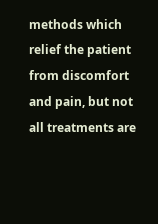methods which relief the patient from discomfort and pain, but not all treatments are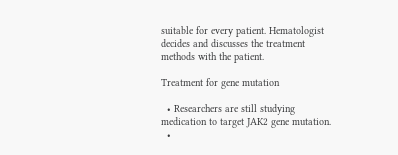suitable for every patient. Hematologist decides and discusses the treatment methods with the patient.

Treatment for gene mutation

  • Researchers are still studying medication to target JAK2 gene mutation.
  •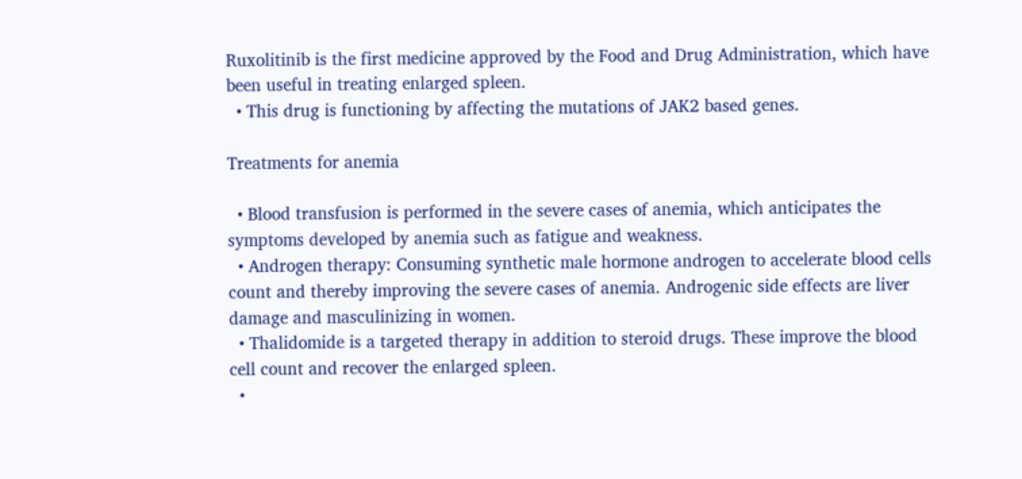Ruxolitinib is the first medicine approved by the Food and Drug Administration, which have been useful in treating enlarged spleen.
  • This drug is functioning by affecting the mutations of JAK2 based genes.

Treatments for anemia

  • Blood transfusion is performed in the severe cases of anemia, which anticipates the symptoms developed by anemia such as fatigue and weakness.
  • Androgen therapy: Consuming synthetic male hormone androgen to accelerate blood cells count and thereby improving the severe cases of anemia. Androgenic side effects are liver damage and masculinizing in women.
  • Thalidomide is a targeted therapy in addition to steroid drugs. These improve the blood cell count and recover the enlarged spleen.
  •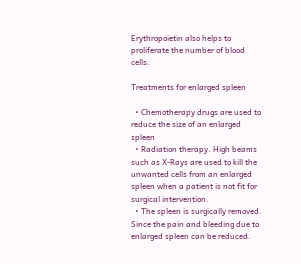Erythropoietin also helps to proliferate the number of blood cells.

Treatments for enlarged spleen

  • Chemotherapy drugs are used to reduce the size of an enlarged spleen
  • Radiation therapy. High beams such as X-Rays are used to kill the unwanted cells from an enlarged spleen when a patient is not fit for surgical intervention.
  • The spleen is surgically removed. Since the pain and bleeding due to enlarged spleen can be reduced.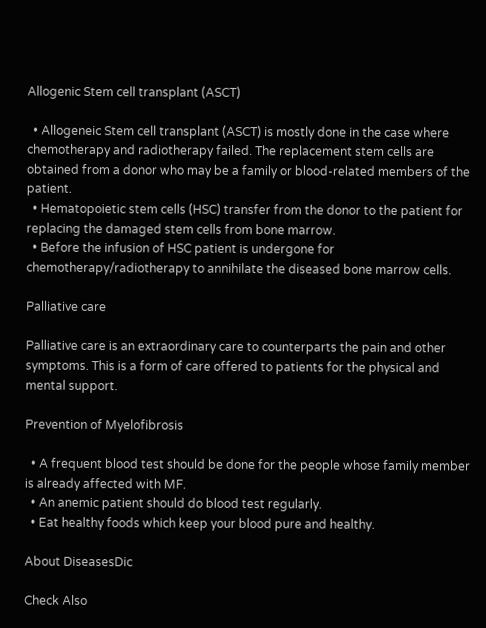Allogenic Stem cell transplant (ASCT)

  • Allogeneic Stem cell transplant (ASCT) is mostly done in the case where chemotherapy and radiotherapy failed. The replacement stem cells are obtained from a donor who may be a family or blood-related members of the patient.
  • Hematopoietic stem cells (HSC) transfer from the donor to the patient for replacing the damaged stem cells from bone marrow.
  • Before the infusion of HSC patient is undergone for chemotherapy/radiotherapy to annihilate the diseased bone marrow cells.

Palliative care

Palliative care is an extraordinary care to counterparts the pain and other symptoms. This is a form of care offered to patients for the physical and mental support.

Prevention of Myelofibrosis

  • A frequent blood test should be done for the people whose family member is already affected with MF.
  • An anemic patient should do blood test regularly.
  • Eat healthy foods which keep your blood pure and healthy.

About DiseasesDic

Check Also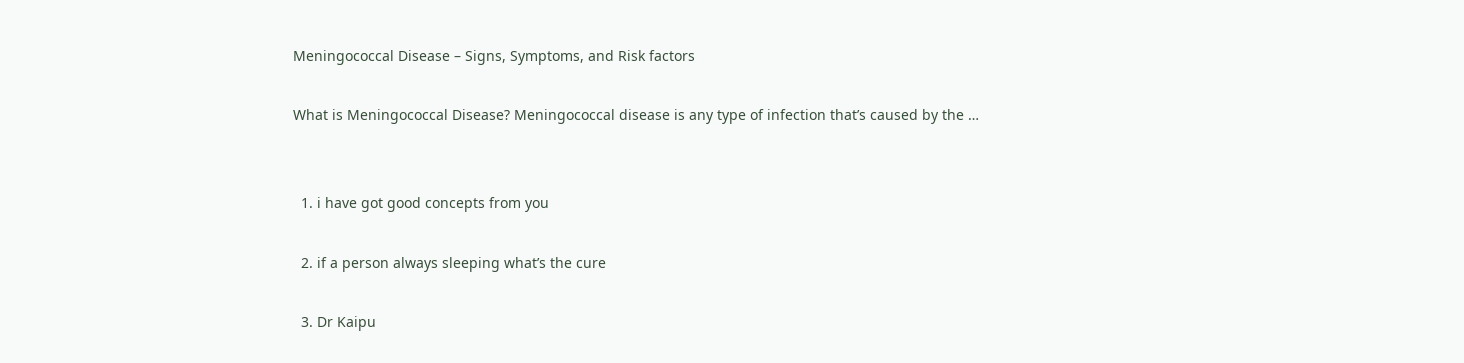Meningococcal Disease – Signs, Symptoms, and Risk factors

What is Meningococcal Disease? Meningococcal disease is any type of infection that’s caused by the …


  1. i have got good concepts from you

  2. if a person always sleeping what’s the cure

  3. Dr Kaipu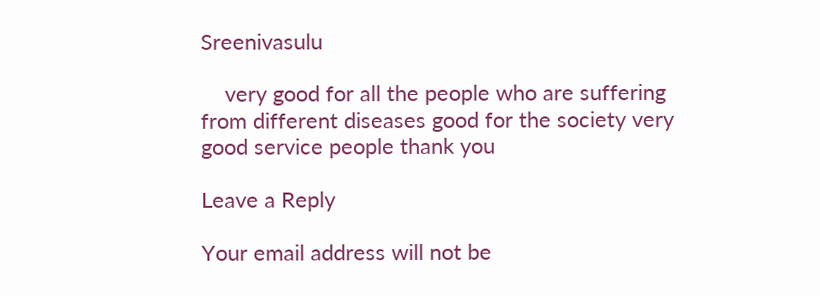Sreenivasulu

    very good for all the people who are suffering from different diseases good for the society very good service people thank you

Leave a Reply

Your email address will not be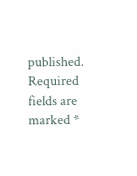published. Required fields are marked *